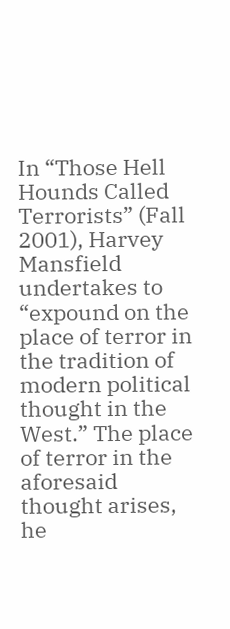In “Those Hell Hounds Called Terrorists” (Fall 2001), Harvey Mansfield undertakes to “expound on the place of terror in the tradition of modern political thought in the West.” The place of terror in the aforesaid thought arises, he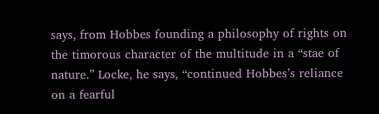says, from Hobbes founding a philosophy of rights on the timorous character of the multitude in a “stae of nature.” Locke, he says, “continued Hobbes’s reliance on a fearful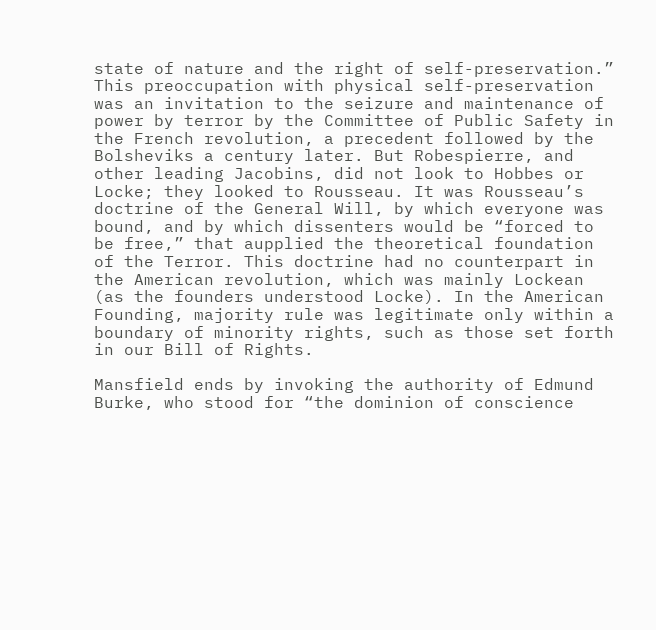state of nature and the right of self-preservation.” This preoccupation with physical self-preservation was an invitation to the seizure and maintenance of power by terror by the Committee of Public Safety in the French revolution, a precedent followed by the Bolsheviks a century later. But Robespierre, and other leading Jacobins, did not look to Hobbes or Locke; they looked to Rousseau. It was Rousseau’s doctrine of the General Will, by which everyone was bound, and by which dissenters would be “forced to be free,” that aupplied the theoretical foundation of the Terror. This doctrine had no counterpart in the American revolution, which was mainly Lockean (as the founders understood Locke). In the American Founding, majority rule was legitimate only within a boundary of minority rights, such as those set forth in our Bill of Rights.

Mansfield ends by invoking the authority of Edmund Burke, who stood for “the dominion of conscience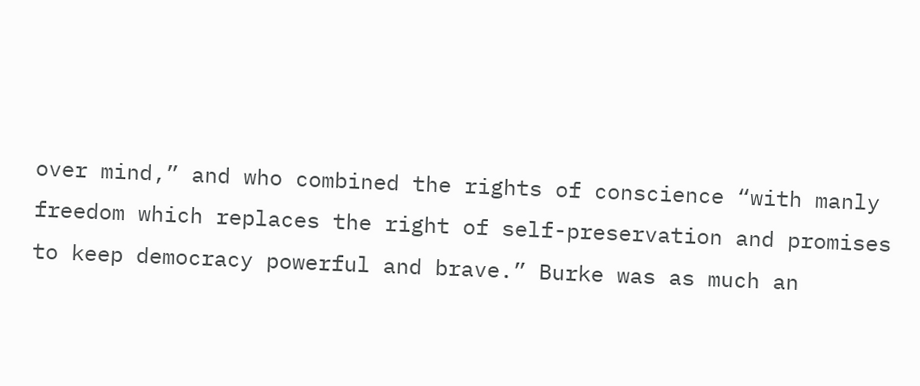over mind,” and who combined the rights of conscience “with manly freedom which replaces the right of self-preservation and promises to keep democracy powerful and brave.” Burke was as much an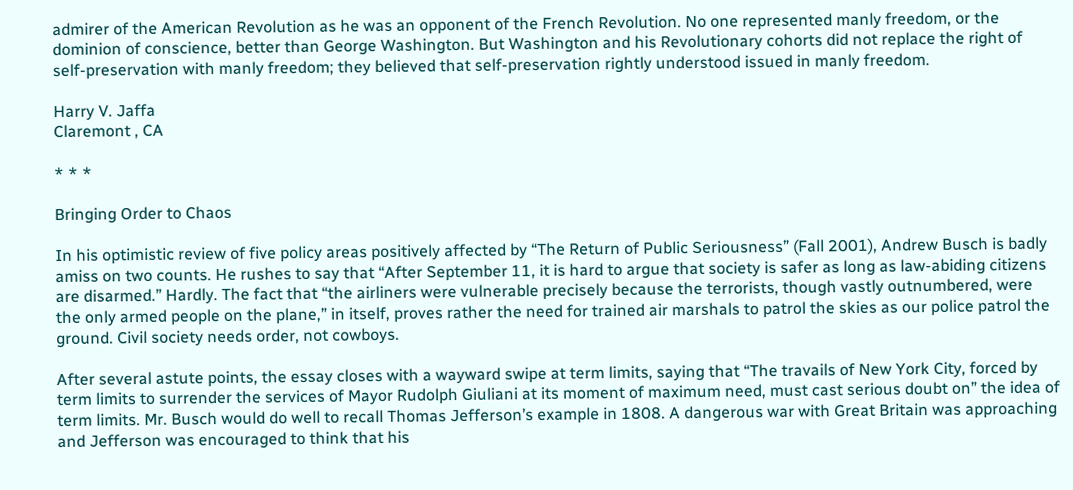admirer of the American Revolution as he was an opponent of the French Revolution. No one represented manly freedom, or the dominion of conscience, better than George Washington. But Washington and his Revolutionary cohorts did not replace the right of self-preservation with manly freedom; they believed that self-preservation rightly understood issued in manly freedom.

Harry V. Jaffa
Claremont , CA

* * *

Bringing Order to Chaos

In his optimistic review of five policy areas positively affected by “The Return of Public Seriousness” (Fall 2001), Andrew Busch is badly amiss on two counts. He rushes to say that “After September 11, it is hard to argue that society is safer as long as law-abiding citizens are disarmed.” Hardly. The fact that “the airliners were vulnerable precisely because the terrorists, though vastly outnumbered, were the only armed people on the plane,” in itself, proves rather the need for trained air marshals to patrol the skies as our police patrol the ground. Civil society needs order, not cowboys.

After several astute points, the essay closes with a wayward swipe at term limits, saying that “The travails of New York City, forced by term limits to surrender the services of Mayor Rudolph Giuliani at its moment of maximum need, must cast serious doubt on” the idea of term limits. Mr. Busch would do well to recall Thomas Jefferson’s example in 1808. A dangerous war with Great Britain was approaching and Jefferson was encouraged to think that his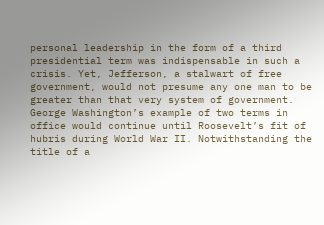personal leadership in the form of a third presidential term was indispensable in such a crisis. Yet, Jefferson, a stalwart of free government, would not presume any one man to be greater than that very system of government. George Washington’s example of two terms in office would continue until Roosevelt’s fit of hubris during World War II. Notwithstanding the title of a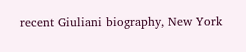recent Giuliani biography, New York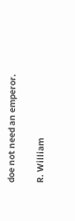doe not need an emperor.

R. William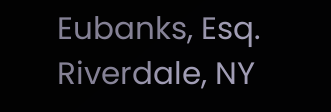Eubanks, Esq.
Riverdale, NY